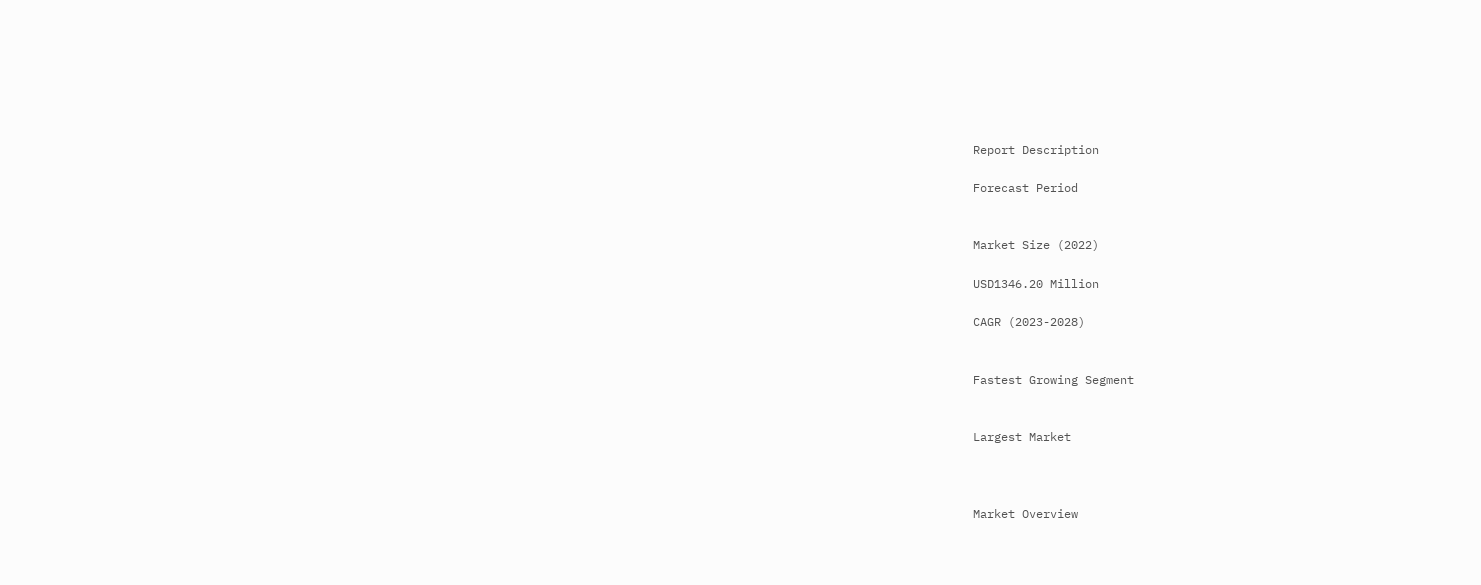Report Description

Forecast Period


Market Size (2022)

USD1346.20 Million

CAGR (2023-2028)


Fastest Growing Segment


Largest Market



Market Overview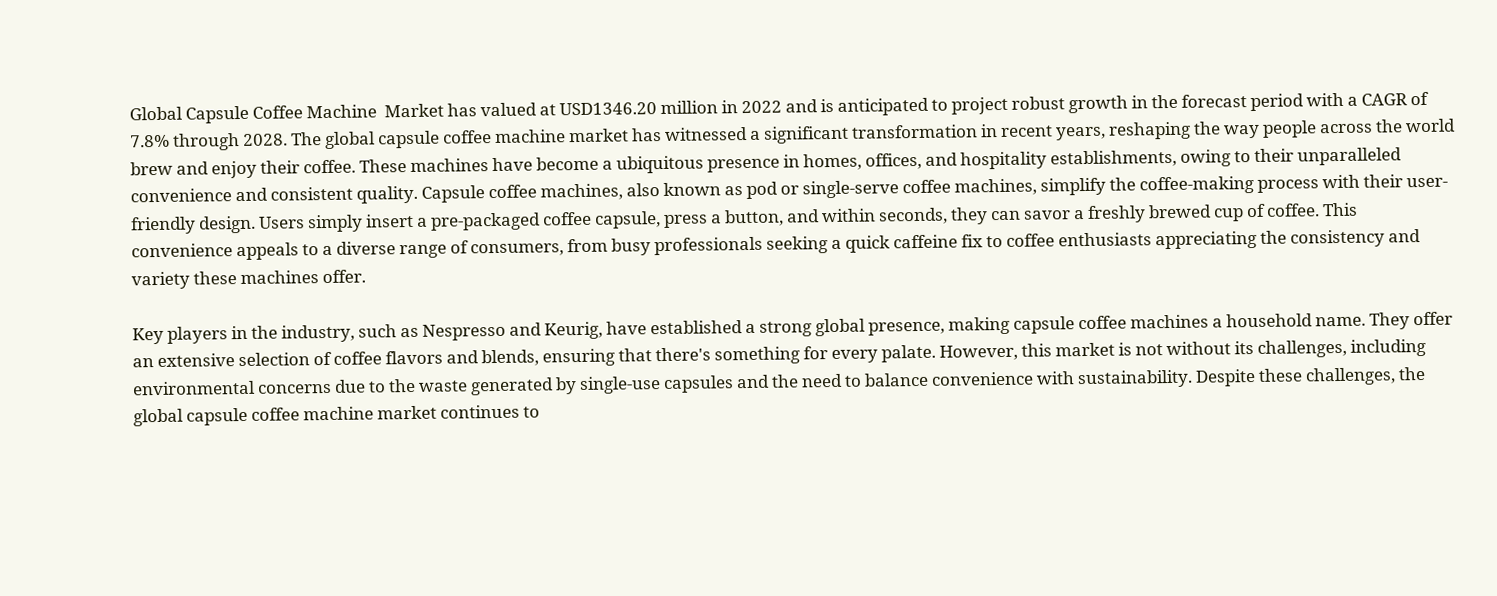Global Capsule Coffee Machine  Market has valued at USD1346.20 million in 2022 and is anticipated to project robust growth in the forecast period with a CAGR of 7.8% through 2028. The global capsule coffee machine market has witnessed a significant transformation in recent years, reshaping the way people across the world brew and enjoy their coffee. These machines have become a ubiquitous presence in homes, offices, and hospitality establishments, owing to their unparalleled convenience and consistent quality. Capsule coffee machines, also known as pod or single-serve coffee machines, simplify the coffee-making process with their user-friendly design. Users simply insert a pre-packaged coffee capsule, press a button, and within seconds, they can savor a freshly brewed cup of coffee. This convenience appeals to a diverse range of consumers, from busy professionals seeking a quick caffeine fix to coffee enthusiasts appreciating the consistency and variety these machines offer.

Key players in the industry, such as Nespresso and Keurig, have established a strong global presence, making capsule coffee machines a household name. They offer an extensive selection of coffee flavors and blends, ensuring that there's something for every palate. However, this market is not without its challenges, including environmental concerns due to the waste generated by single-use capsules and the need to balance convenience with sustainability. Despite these challenges, the global capsule coffee machine market continues to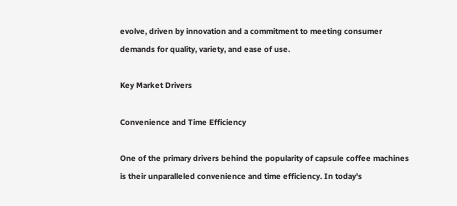evolve, driven by innovation and a commitment to meeting consumer demands for quality, variety, and ease of use.

Key Market Drivers

Convenience and Time Efficiency

One of the primary drivers behind the popularity of capsule coffee machines is their unparalleled convenience and time efficiency. In today's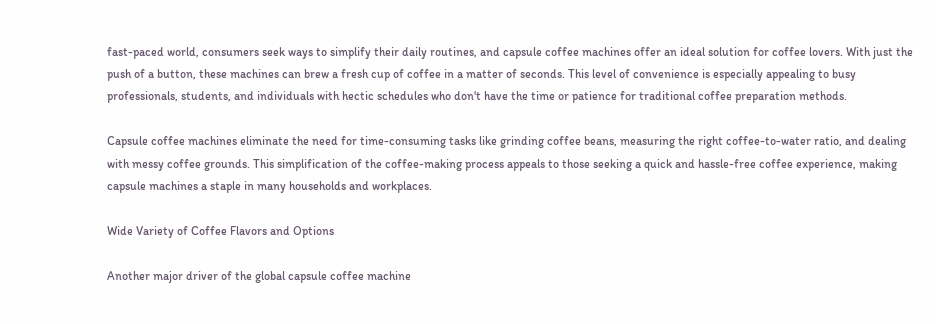fast-paced world, consumers seek ways to simplify their daily routines, and capsule coffee machines offer an ideal solution for coffee lovers. With just the push of a button, these machines can brew a fresh cup of coffee in a matter of seconds. This level of convenience is especially appealing to busy professionals, students, and individuals with hectic schedules who don't have the time or patience for traditional coffee preparation methods.

Capsule coffee machines eliminate the need for time-consuming tasks like grinding coffee beans, measuring the right coffee-to-water ratio, and dealing with messy coffee grounds. This simplification of the coffee-making process appeals to those seeking a quick and hassle-free coffee experience, making capsule machines a staple in many households and workplaces.

Wide Variety of Coffee Flavors and Options

Another major driver of the global capsule coffee machine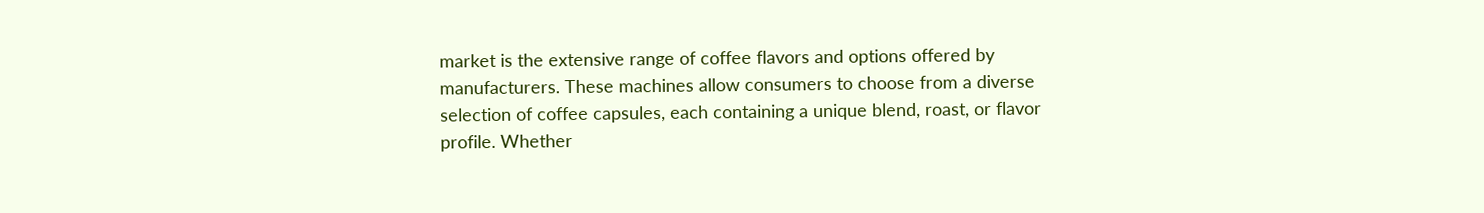market is the extensive range of coffee flavors and options offered by manufacturers. These machines allow consumers to choose from a diverse selection of coffee capsules, each containing a unique blend, roast, or flavor profile. Whether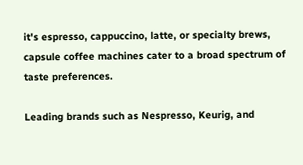it's espresso, cappuccino, latte, or specialty brews, capsule coffee machines cater to a broad spectrum of taste preferences.

Leading brands such as Nespresso, Keurig, and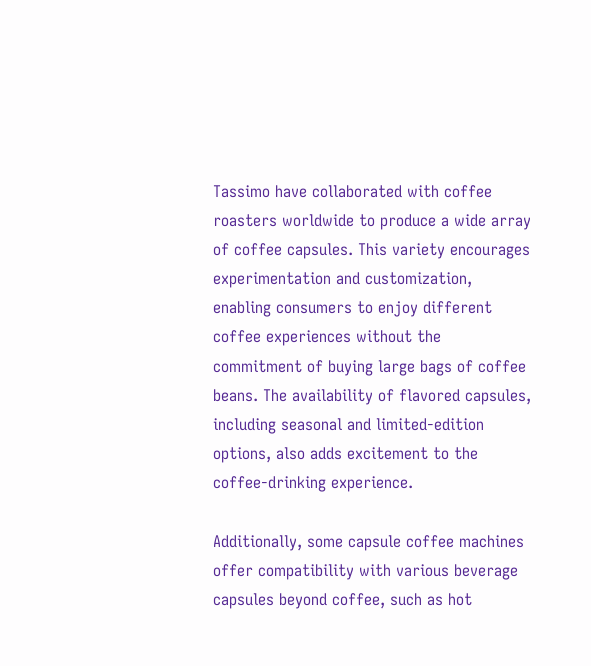Tassimo have collaborated with coffee roasters worldwide to produce a wide array of coffee capsules. This variety encourages experimentation and customization, enabling consumers to enjoy different coffee experiences without the commitment of buying large bags of coffee beans. The availability of flavored capsules, including seasonal and limited-edition options, also adds excitement to the coffee-drinking experience.

Additionally, some capsule coffee machines offer compatibility with various beverage capsules beyond coffee, such as hot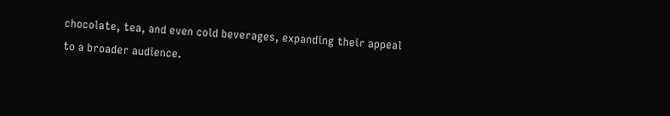chocolate, tea, and even cold beverages, expanding their appeal to a broader audience.